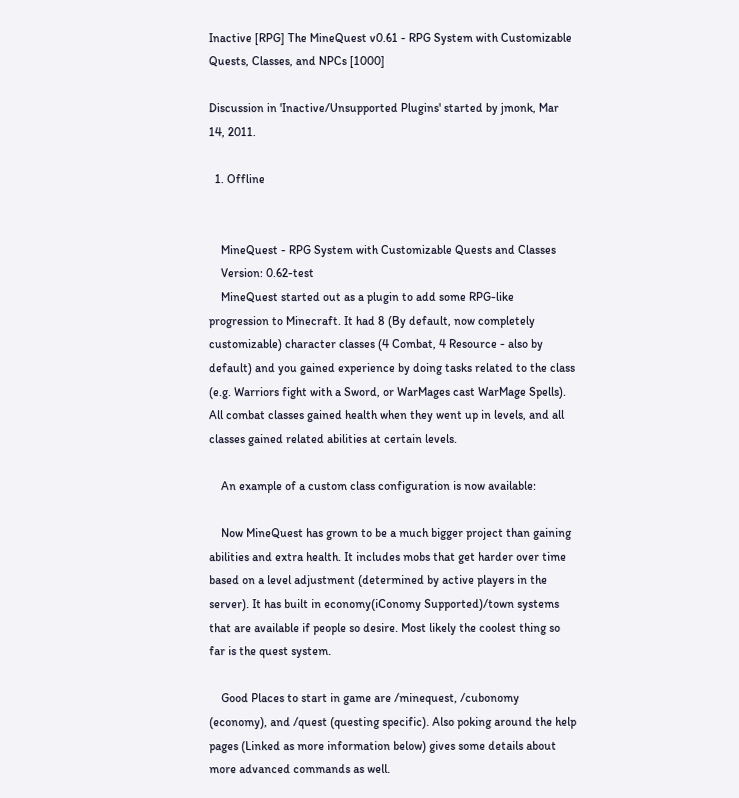Inactive [RPG] The MineQuest v0.61 - RPG System with Customizable Quests, Classes, and NPCs [1000]

Discussion in 'Inactive/Unsupported Plugins' started by jmonk, Mar 14, 2011.

  1. Offline


    MineQuest - RPG System with Customizable Quests and Classes
    Version: 0.62-test
    MineQuest started out as a plugin to add some RPG-like progression to Minecraft. It had 8 (By default, now completely customizable) character classes (4 Combat, 4 Resource - also by default) and you gained experience by doing tasks related to the class (e.g. Warriors fight with a Sword, or WarMages cast WarMage Spells). All combat classes gained health when they went up in levels, and all classes gained related abilities at certain levels.

    An example of a custom class configuration is now available:

    Now MineQuest has grown to be a much bigger project than gaining abilities and extra health. It includes mobs that get harder over time based on a level adjustment (determined by active players in the server). It has built in economy(iConomy Supported)/town systems that are available if people so desire. Most likely the coolest thing so far is the quest system.

    Good Places to start in game are /minequest, /cubonomy (economy), and /quest (questing specific). Also poking around the help pages (Linked as more information below) gives some details about more advanced commands as well.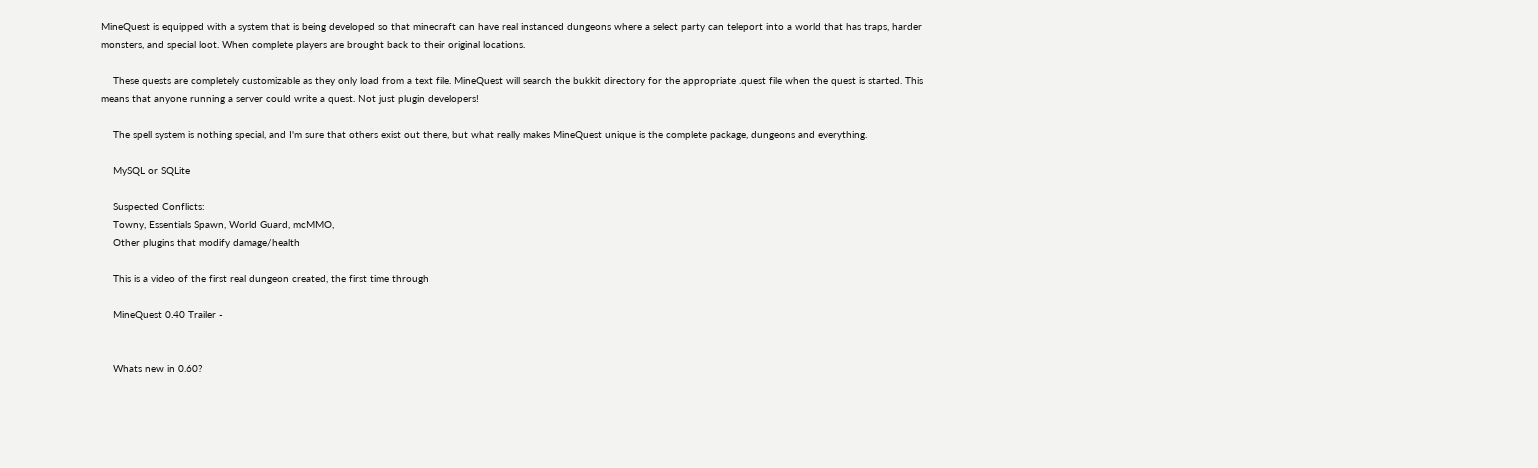MineQuest is equipped with a system that is being developed so that minecraft can have real instanced dungeons where a select party can teleport into a world that has traps, harder monsters, and special loot. When complete players are brought back to their original locations.

    These quests are completely customizable as they only load from a text file. MineQuest will search the bukkit directory for the appropriate .quest file when the quest is started. This means that anyone running a server could write a quest. Not just plugin developers!

    The spell system is nothing special, and I'm sure that others exist out there, but what really makes MineQuest unique is the complete package, dungeons and everything.

    MySQL or SQLite

    Suspected Conflicts:
    Towny, Essentials Spawn, World Guard, mcMMO,
    Other plugins that modify damage/health

    This is a video of the first real dungeon created, the first time through

    MineQuest 0.40 Trailer -


    Whats new in 0.60?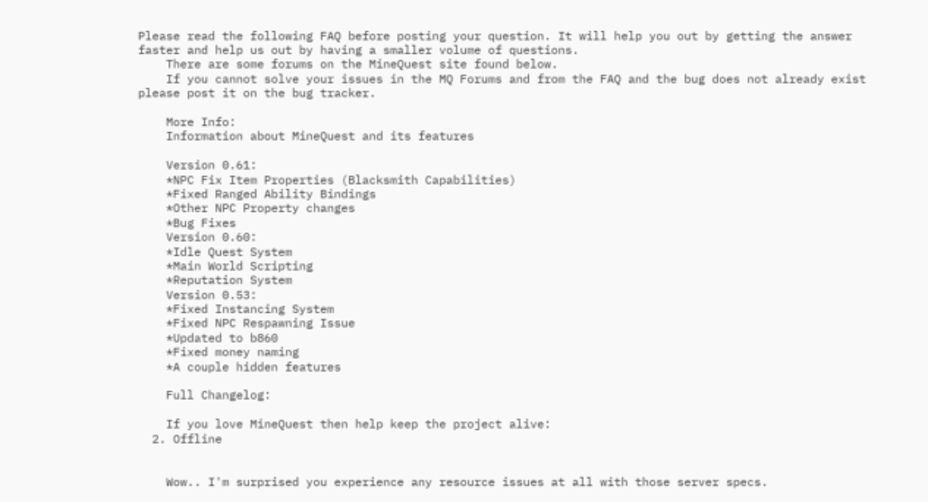Please read the following FAQ before posting your question. It will help you out by getting the answer faster and help us out by having a smaller volume of questions.
    There are some forums on the MineQuest site found below.
    If you cannot solve your issues in the MQ Forums and from the FAQ and the bug does not already exist please post it on the bug tracker.

    More Info:
    Information about MineQuest and its features

    Version 0.61:
    *NPC Fix Item Properties (Blacksmith Capabilities)
    *Fixed Ranged Ability Bindings
    *Other NPC Property changes
    *Bug Fixes
    Version 0.60:
    *Idle Quest System
    *Main World Scripting
    *Reputation System
    Version 0.53:
    *Fixed Instancing System
    *Fixed NPC Respawning Issue
    *Updated to b860
    *Fixed money naming
    *A couple hidden features

    Full Changelog:

    If you love MineQuest then help keep the project alive:
  2. Offline


    Wow.. I'm surprised you experience any resource issues at all with those server specs.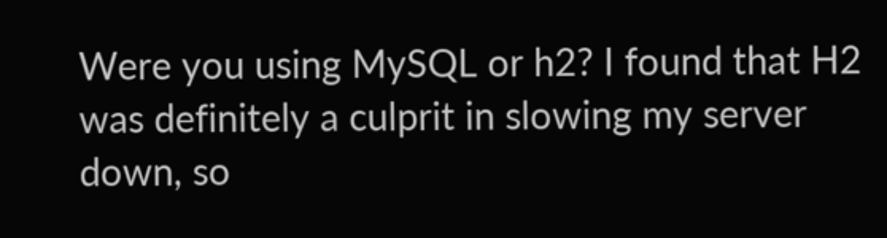Were you using MySQL or h2? I found that H2 was definitely a culprit in slowing my server down, so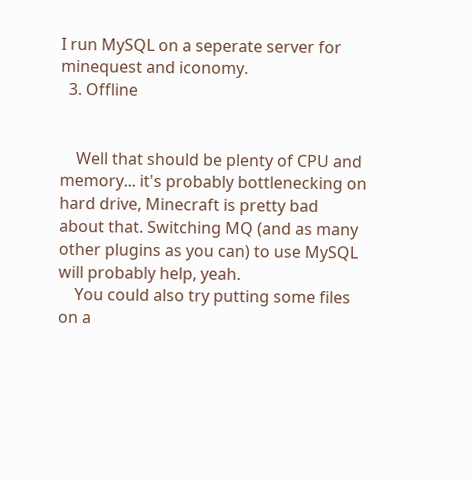I run MySQL on a seperate server for minequest and iconomy.
  3. Offline


    Well that should be plenty of CPU and memory... it's probably bottlenecking on hard drive, Minecraft is pretty bad about that. Switching MQ (and as many other plugins as you can) to use MySQL will probably help, yeah.
    You could also try putting some files on a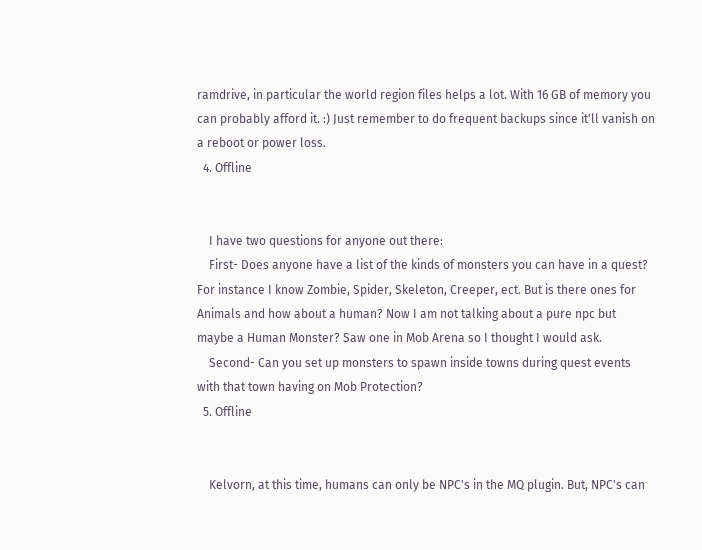ramdrive, in particular the world region files helps a lot. With 16 GB of memory you can probably afford it. :) Just remember to do frequent backups since it'll vanish on a reboot or power loss.
  4. Offline


    I have two questions for anyone out there:
    First- Does anyone have a list of the kinds of monsters you can have in a quest? For instance I know Zombie, Spider, Skeleton, Creeper, ect. But is there ones for Animals and how about a human? Now I am not talking about a pure npc but maybe a Human Monster? Saw one in Mob Arena so I thought I would ask.
    Second- Can you set up monsters to spawn inside towns during quest events with that town having on Mob Protection?
  5. Offline


    Kelvorn, at this time, humans can only be NPC's in the MQ plugin. But, NPC's can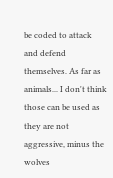be coded to attack and defend themselves. As far as animals... I don't think those can be used as they are not aggressive, minus the wolves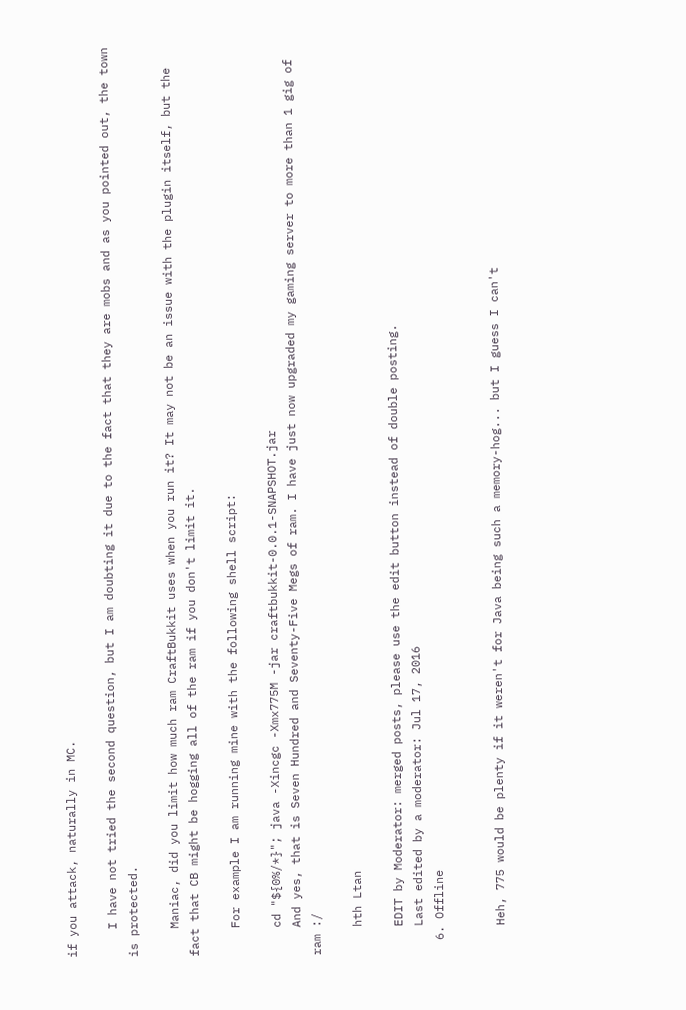if you attack, naturally in MC.

    I have not tried the second question, but I am doubting it due to the fact that they are mobs and as you pointed out, the town is protected.

    Maniac, did you limit how much ram CraftBukkit uses when you run it? It may not be an issue with the plugin itself, but the fact that CB might be hogging all of the ram if you don't limit it.

    For example I am running mine with the following shell script:

    cd "${0%/*}"; java -Xincgc -Xmx775M -jar craftbukkit-0.0.1-SNAPSHOT.jar
    And yes, that is Seven Hundred and Seventy-Five Megs of ram. I have just now upgraded my gaming server to more than 1 gig of ram :/

    hth Ltan

    EDIT by Moderator: merged posts, please use the edit button instead of double posting.
    Last edited by a moderator: Jul 17, 2016
  6. Offline


    Heh, 775 would be plenty if it weren't for Java being such a memory-hog... but I guess I can't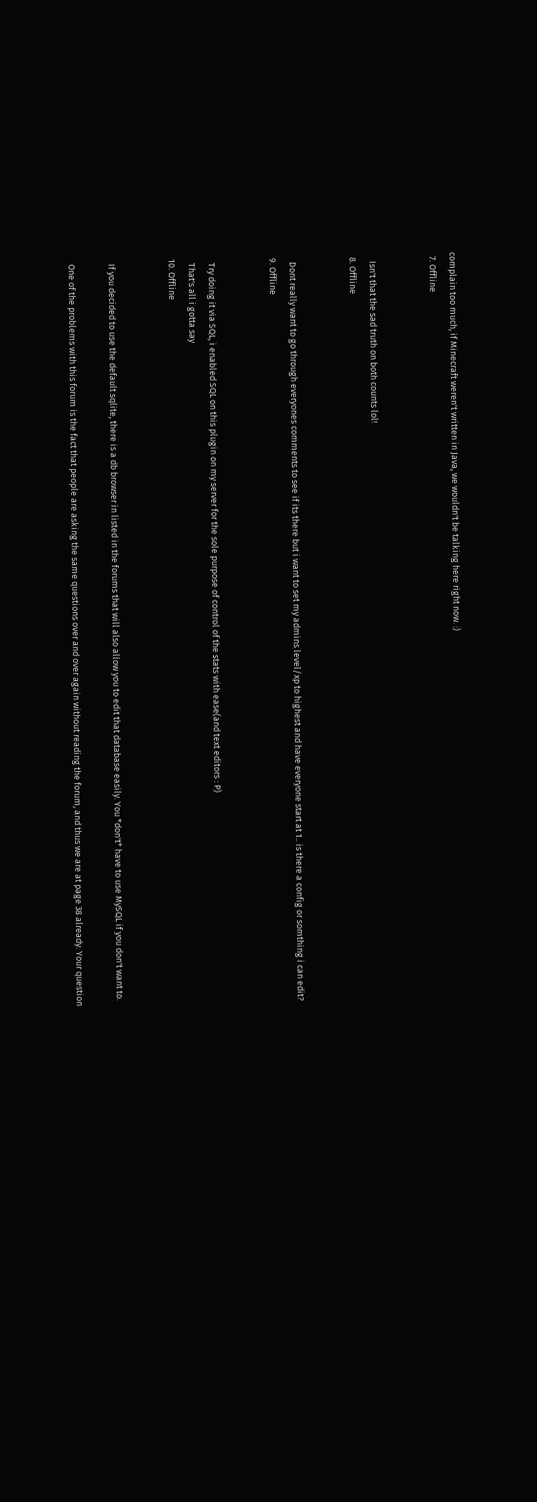complain too much, if Minecraft weren't written in Java, we wouldn't be talking here right now. :)
  7. Offline


    Isn't that the sad truth on both counts lol!
  8. Offline


    Dont really want to go through everyones comments to see if its there but i want to set my admins level/xp to highest and have everyone start at 1.. is there a config or somthing i can edit?
  9. Offline


    Try doing it via SQL, i enabled SQL on this plugin on my server for the sole purpose of control of the stats with ease(and text editors : P)
    That's all i gotta say
  10. Offline


    If you decided to use the default sqlite, there is a db browser in listed in the forums that will also allow you to edit that database easily. You *don't* have to use MySQL if you don't want to.

    One of the problems with this forum is the fact that people are asking the same questions over and over again without reading the forum, and thus we are at page 38 already. Your question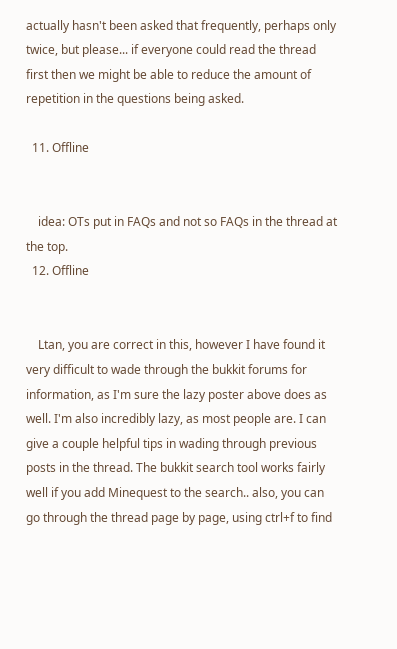actually hasn't been asked that frequently, perhaps only twice, but please... if everyone could read the thread first then we might be able to reduce the amount of repetition in the questions being asked.

  11. Offline


    idea: OTs put in FAQs and not so FAQs in the thread at the top.
  12. Offline


    Ltan, you are correct in this, however I have found it very difficult to wade through the bukkit forums for information, as I'm sure the lazy poster above does as well. I'm also incredibly lazy, as most people are. I can give a couple helpful tips in wading through previous posts in the thread. The bukkit search tool works fairly well if you add Minequest to the search.. also, you can go through the thread page by page, using ctrl+f to find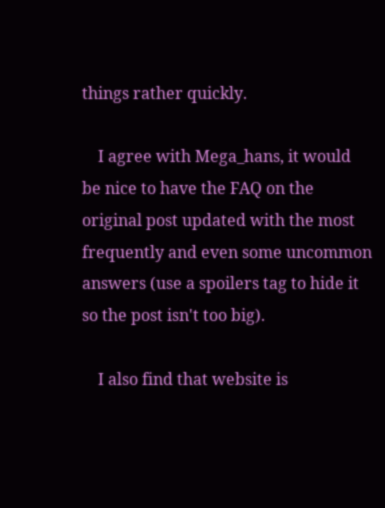things rather quickly.

    I agree with Mega_hans, it would be nice to have the FAQ on the original post updated with the most frequently and even some uncommon answers (use a spoilers tag to hide it so the post isn't too big).

    I also find that website is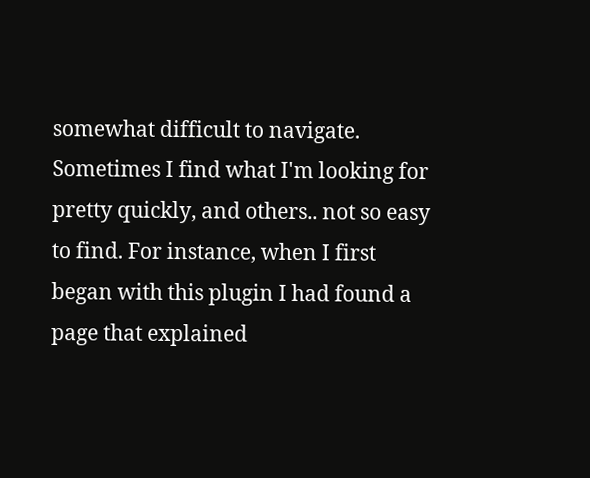somewhat difficult to navigate. Sometimes I find what I'm looking for pretty quickly, and others.. not so easy to find. For instance, when I first began with this plugin I had found a page that explained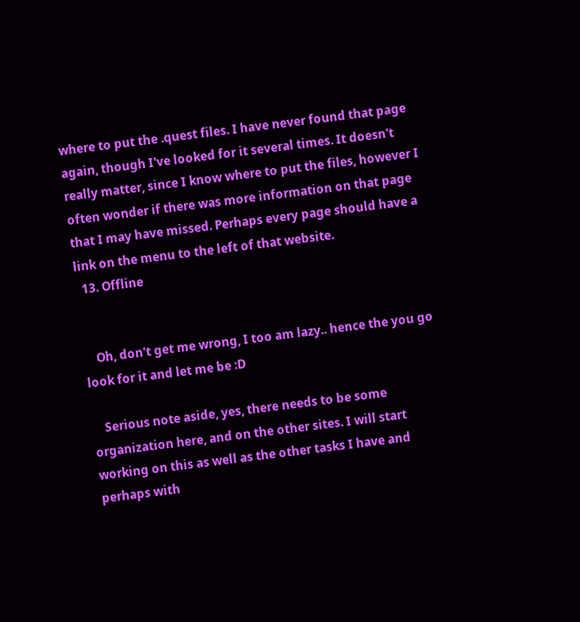where to put the .quest files. I have never found that page again, though I've looked for it several times. It doesn't really matter, since I know where to put the files, however I often wonder if there was more information on that page that I may have missed. Perhaps every page should have a link on the menu to the left of that website.
  13. Offline


    Oh, don't get me wrong, I too am lazy.. hence the you go look for it and let me be :D

    Serious note aside, yes, there needs to be some organization here, and on the other sites. I will start working on this as well as the other tasks I have and perhaps with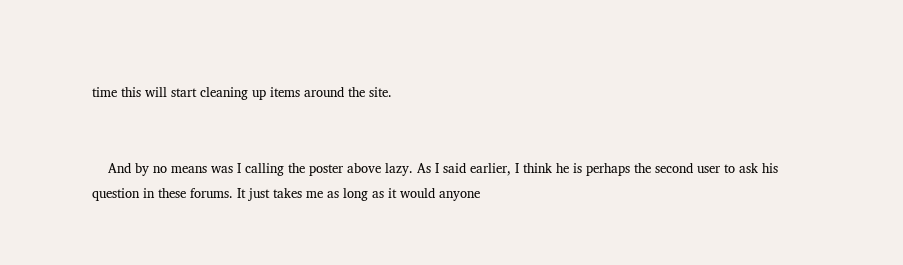time this will start cleaning up items around the site.


    And by no means was I calling the poster above lazy. As I said earlier, I think he is perhaps the second user to ask his question in these forums. It just takes me as long as it would anyone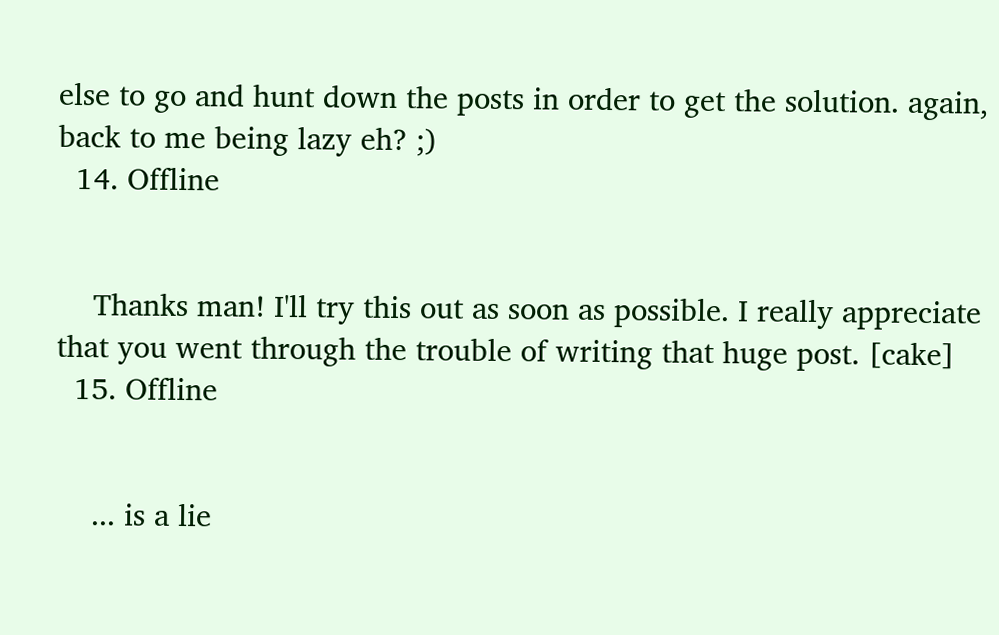else to go and hunt down the posts in order to get the solution. again, back to me being lazy eh? ;)
  14. Offline


    Thanks man! I'll try this out as soon as possible. I really appreciate that you went through the trouble of writing that huge post. [cake]
  15. Offline


    ... is a lie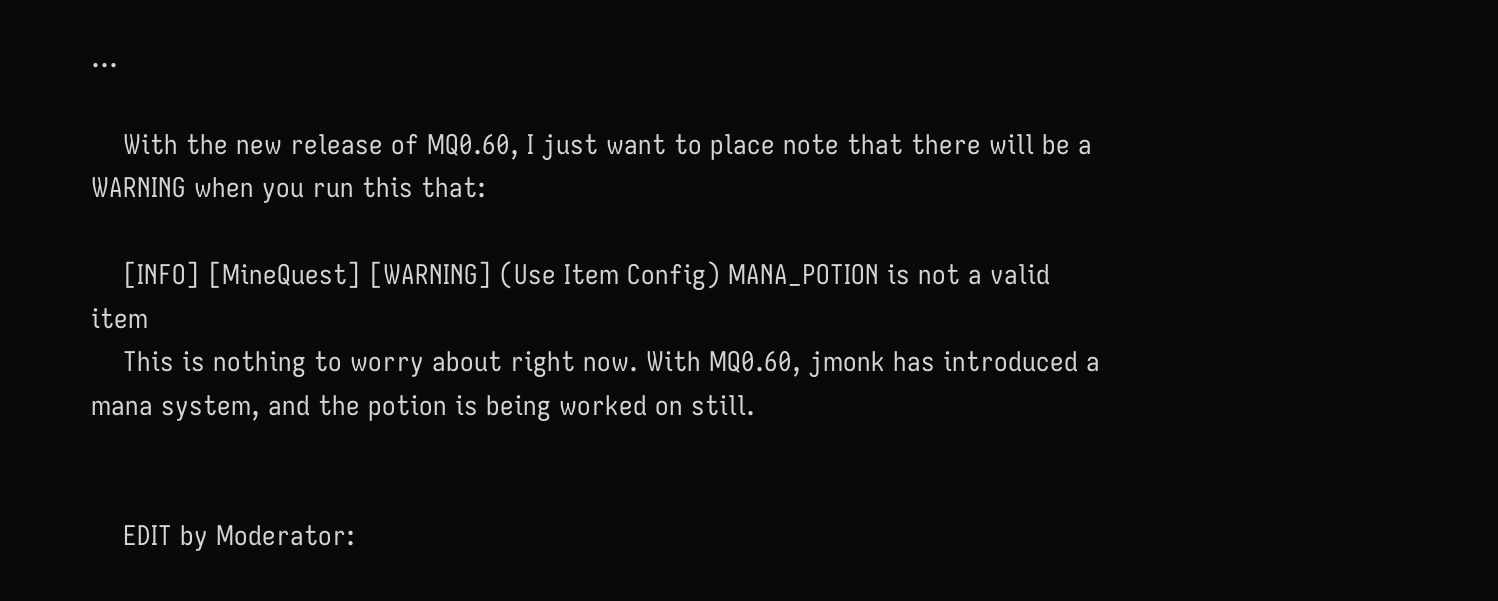...

    With the new release of MQ0.60, I just want to place note that there will be a WARNING when you run this that:

    [INFO] [MineQuest] [WARNING] (Use Item Config) MANA_POTION is not a valid item
    This is nothing to worry about right now. With MQ0.60, jmonk has introduced a mana system, and the potion is being worked on still.


    EDIT by Moderator: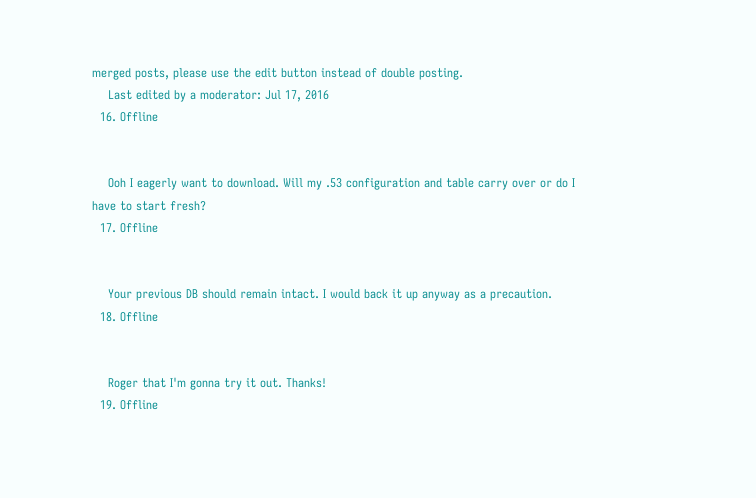merged posts, please use the edit button instead of double posting.
    Last edited by a moderator: Jul 17, 2016
  16. Offline


    Ooh I eagerly want to download. Will my .53 configuration and table carry over or do I have to start fresh?
  17. Offline


    Your previous DB should remain intact. I would back it up anyway as a precaution.
  18. Offline


    Roger that I'm gonna try it out. Thanks!
  19. Offline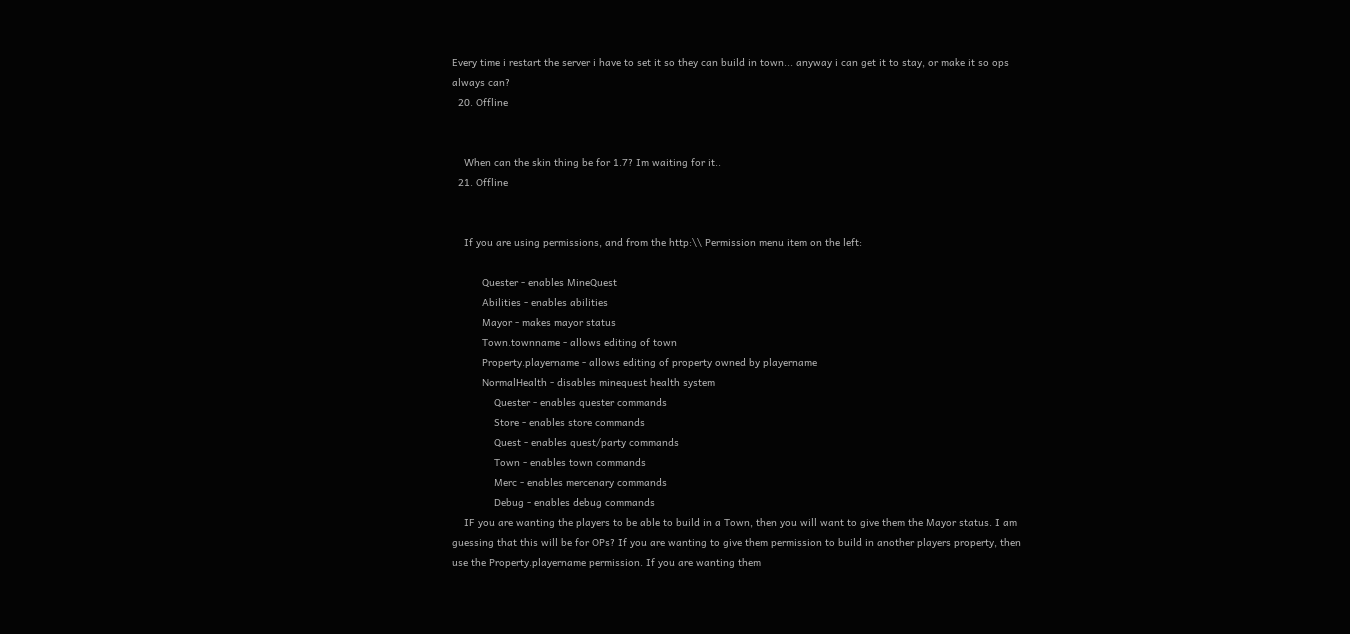Every time i restart the server i have to set it so they can build in town... anyway i can get it to stay, or make it so ops always can?
  20. Offline


    When can the skin thing be for 1.7? Im waiting for it..
  21. Offline


    If you are using permissions, and from the http:\\ Permission menu item on the left:

          Quester - enables MineQuest
          Abilities - enables abilities
          Mayor - makes mayor status
          Town.townname - allows editing of town
          Property.playername - allows editing of property owned by playername
          NormalHealth - disables minequest health system
              Quester - enables quester commands
              Store - enables store commands
              Quest - enables quest/party commands
              Town - enables town commands
              Merc - enables mercenary commands
              Debug - enables debug commands
    IF you are wanting the players to be able to build in a Town, then you will want to give them the Mayor status. I am guessing that this will be for OPs? If you are wanting to give them permission to build in another players property, then use the Property.playername permission. If you are wanting them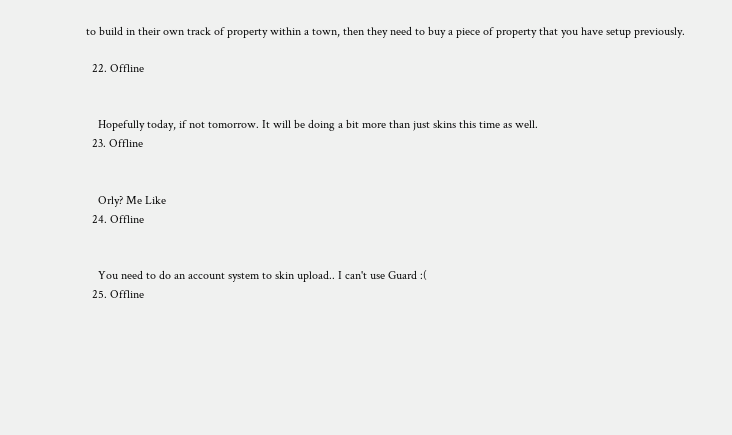to build in their own track of property within a town, then they need to buy a piece of property that you have setup previously.

  22. Offline


    Hopefully today, if not tomorrow. It will be doing a bit more than just skins this time as well.
  23. Offline


    Orly? Me Like
  24. Offline


    You need to do an account system to skin upload.. I can't use Guard :(
  25. Offline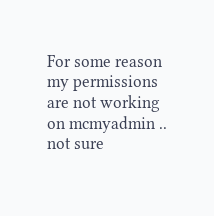For some reason my permissions are not working on mcmyadmin .. not sure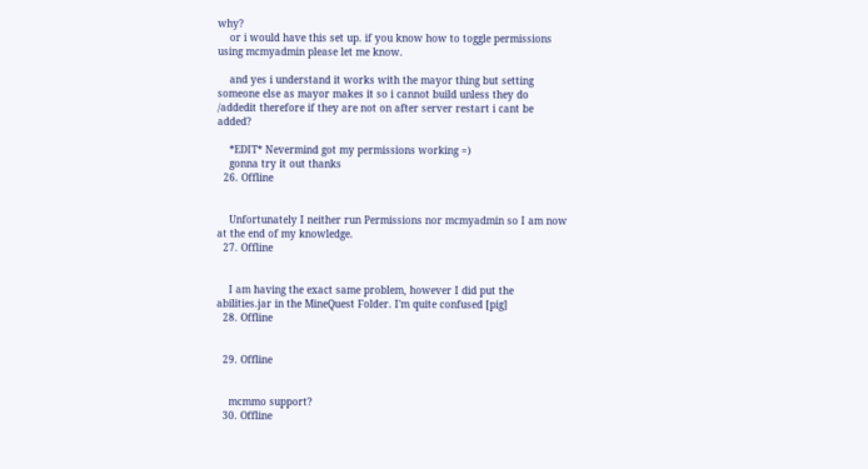why?
    or i would have this set up. if you know how to toggle permissions using mcmyadmin please let me know.

    and yes i understand it works with the mayor thing but setting someone else as mayor makes it so i cannot build unless they do /addedit therefore if they are not on after server restart i cant be added?

    *EDIT* Nevermind got my permissions working =)
    gonna try it out thanks
  26. Offline


    Unfortunately I neither run Permissions nor mcmyadmin so I am now at the end of my knowledge.
  27. Offline


    I am having the exact same problem, however I did put the abilities.jar in the MineQuest Folder. I'm quite confused [pig]
  28. Offline


  29. Offline


    mcmmo support?
  30. Offline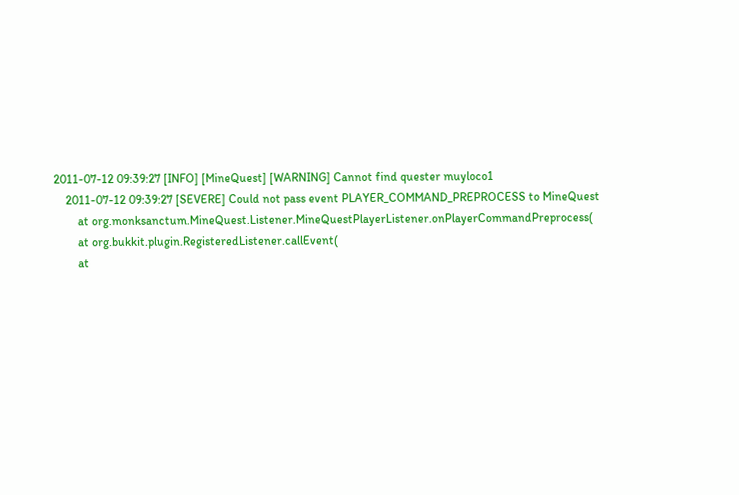2011-07-12 09:39:27 [INFO] [MineQuest] [WARNING] Cannot find quester muyloco1
    2011-07-12 09:39:27 [SEVERE] Could not pass event PLAYER_COMMAND_PREPROCESS to MineQuest
        at org.monksanctum.MineQuest.Listener.MineQuestPlayerListener.onPlayerCommandPreprocess(
        at org.bukkit.plugin.RegisteredListener.callEvent(
        at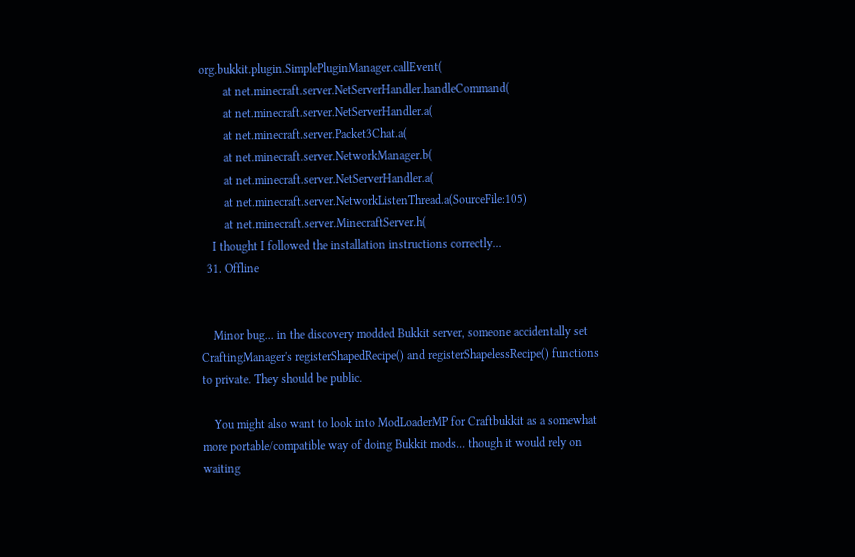org.bukkit.plugin.SimplePluginManager.callEvent(
        at net.minecraft.server.NetServerHandler.handleCommand(
        at net.minecraft.server.NetServerHandler.a(
        at net.minecraft.server.Packet3Chat.a(
        at net.minecraft.server.NetworkManager.b(
        at net.minecraft.server.NetServerHandler.a(
        at net.minecraft.server.NetworkListenThread.a(SourceFile:105)
        at net.minecraft.server.MinecraftServer.h(
    I thought I followed the installation instructions correctly...
  31. Offline


    Minor bug... in the discovery modded Bukkit server, someone accidentally set CraftingManager's registerShapedRecipe() and registerShapelessRecipe() functions to private. They should be public.

    You might also want to look into ModLoaderMP for Craftbukkit as a somewhat more portable/compatible way of doing Bukkit mods... though it would rely on waiting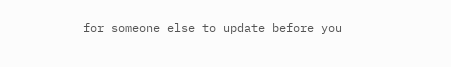for someone else to update before you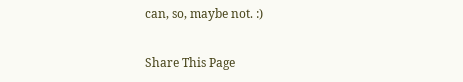can, so, maybe not. :)

Share This Page